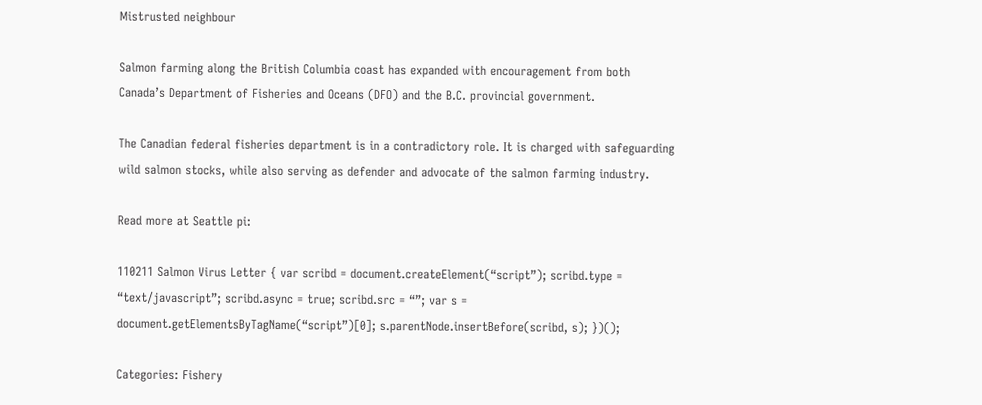Mistrusted neighbour

Salmon farming along the British Columbia coast has expanded with encouragement from both Canada’s Department of Fisheries and Oceans (DFO) and the B.C. provincial government.

The Canadian federal fisheries department is in a contradictory role. It is charged with safeguarding wild salmon stocks, while also serving as defender and advocate of the salmon farming industry.

Read more at Seattle pi:

110211 Salmon Virus Letter { var scribd = document.createElement(“script”); scribd.type = “text/javascript”; scribd.async = true; scribd.src = “”; var s = document.getElementsByTagName(“script”)[0]; s.parentNode.insertBefore(scribd, s); })();

Categories: Fishery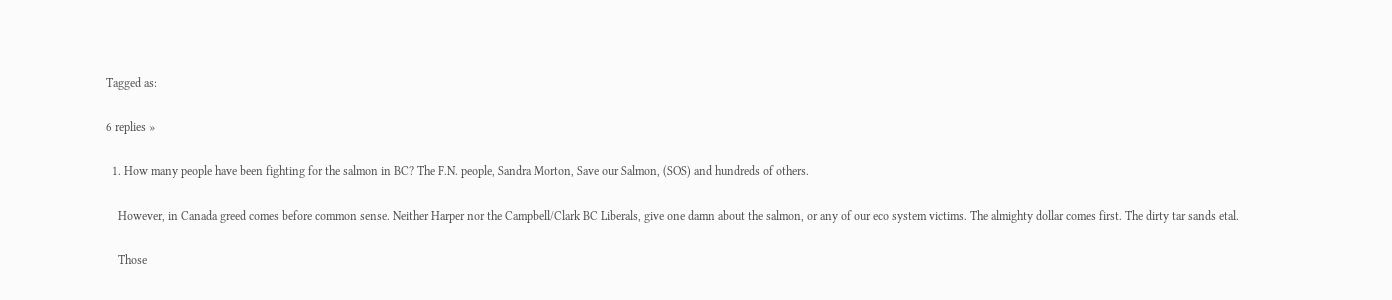Tagged as:

6 replies »

  1. How many people have been fighting for the salmon in BC? The F.N. people, Sandra Morton, Save our Salmon, (SOS) and hundreds of others.

    However, in Canada greed comes before common sense. Neither Harper nor the Campbell/Clark BC Liberals, give one damn about the salmon, or any of our eco system victims. The almighty dollar comes first. The dirty tar sands etal.

    Those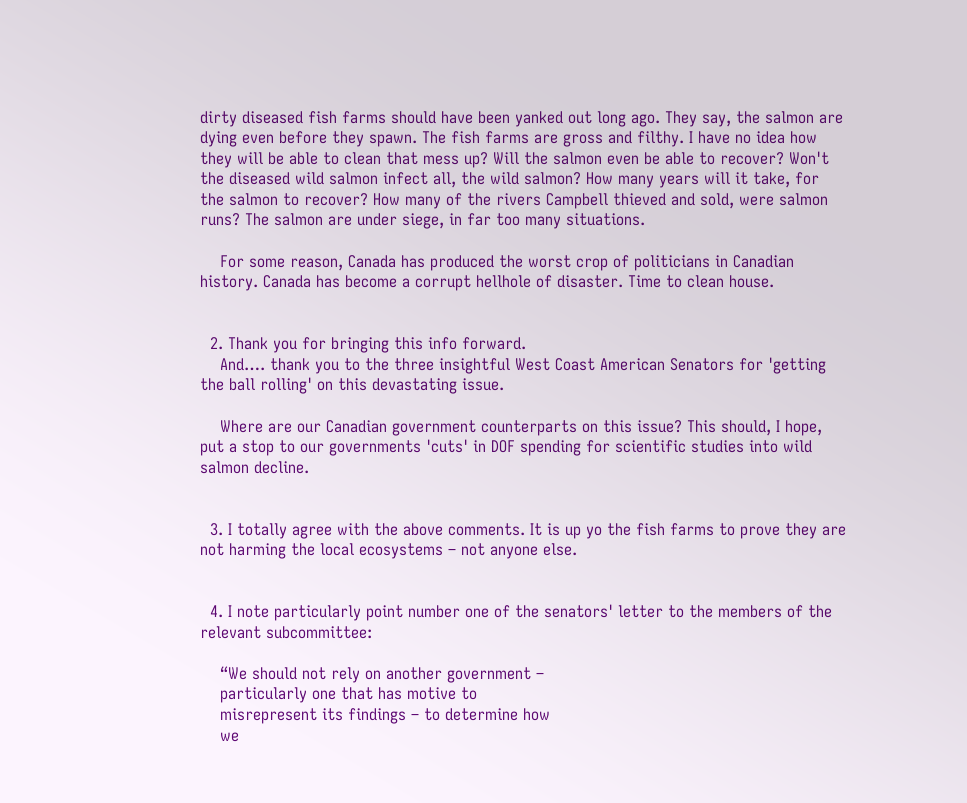dirty diseased fish farms should have been yanked out long ago. They say, the salmon are dying even before they spawn. The fish farms are gross and filthy. I have no idea how they will be able to clean that mess up? Will the salmon even be able to recover? Won't the diseased wild salmon infect all, the wild salmon? How many years will it take, for the salmon to recover? How many of the rivers Campbell thieved and sold, were salmon runs? The salmon are under siege, in far too many situations.

    For some reason, Canada has produced the worst crop of politicians in Canadian history. Canada has become a corrupt hellhole of disaster. Time to clean house.


  2. Thank you for bringing this info forward.
    And…. thank you to the three insightful West Coast American Senators for 'getting the ball rolling' on this devastating issue.

    Where are our Canadian government counterparts on this issue? This should, I hope, put a stop to our governments 'cuts' in DOF spending for scientific studies into wild salmon decline.


  3. I totally agree with the above comments. It is up yo the fish farms to prove they are not harming the local ecosystems – not anyone else.


  4. I note particularly point number one of the senators' letter to the members of the relevant subcommittee:

    “We should not rely on another government –
    particularly one that has motive to
    misrepresent its findings – to determine how
    we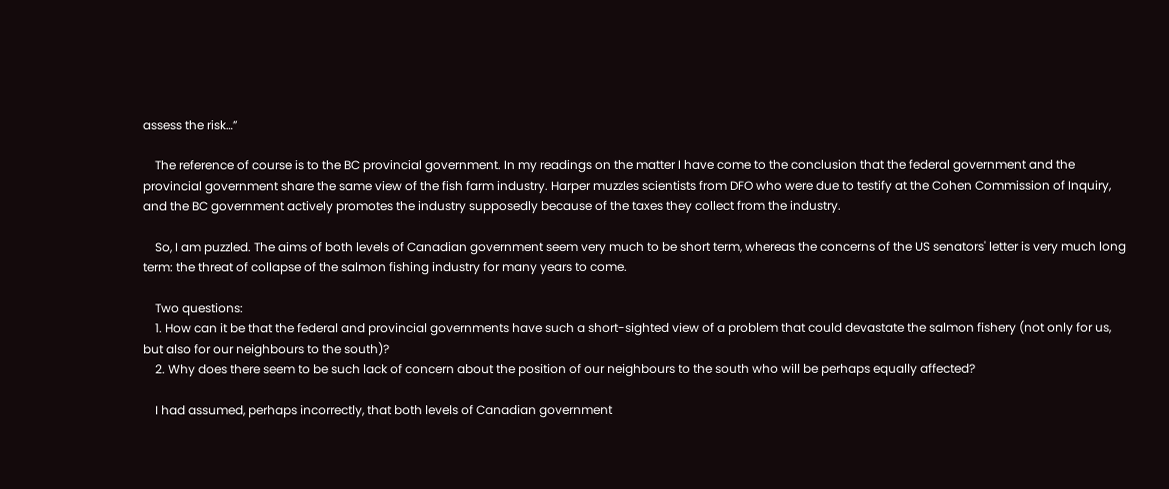assess the risk…”

    The reference of course is to the BC provincial government. In my readings on the matter I have come to the conclusion that the federal government and the provincial government share the same view of the fish farm industry. Harper muzzles scientists from DFO who were due to testify at the Cohen Commission of Inquiry, and the BC government actively promotes the industry supposedly because of the taxes they collect from the industry.

    So, I am puzzled. The aims of both levels of Canadian government seem very much to be short term, whereas the concerns of the US senators' letter is very much long term: the threat of collapse of the salmon fishing industry for many years to come.

    Two questions:
    1. How can it be that the federal and provincial governments have such a short-sighted view of a problem that could devastate the salmon fishery (not only for us, but also for our neighbours to the south)?
    2. Why does there seem to be such lack of concern about the position of our neighbours to the south who will be perhaps equally affected?

    I had assumed, perhaps incorrectly, that both levels of Canadian government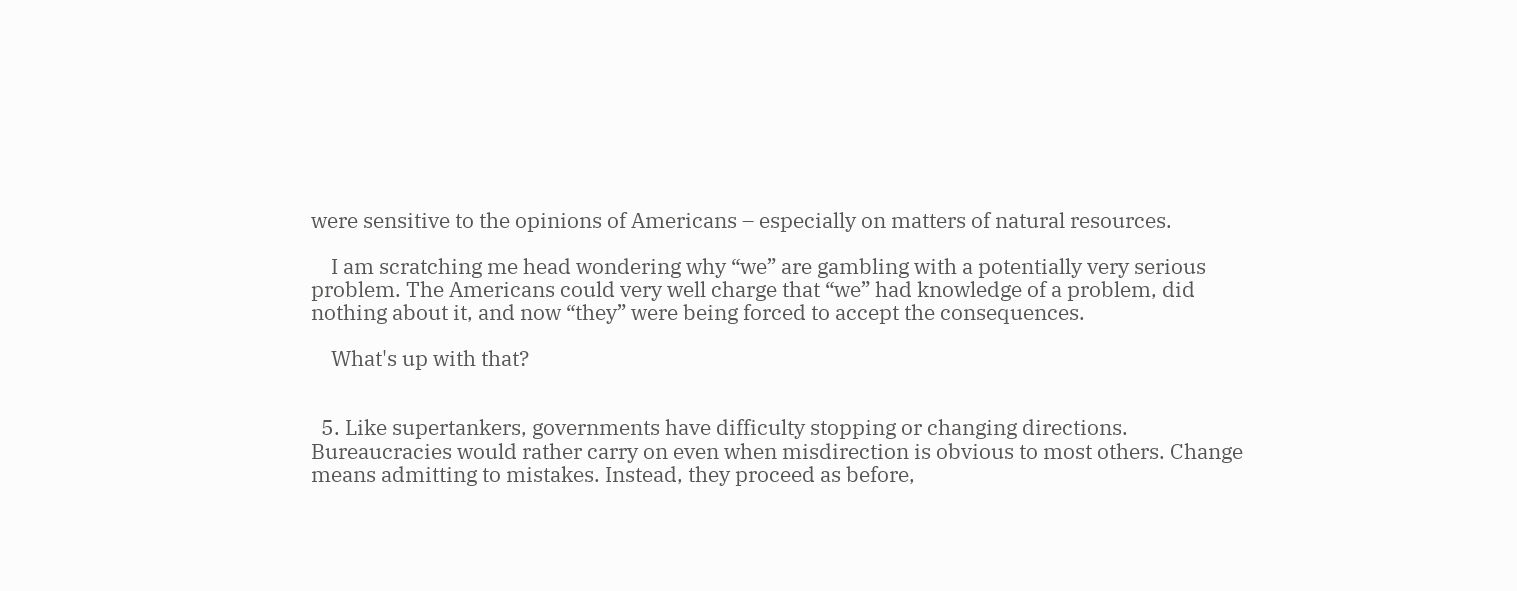were sensitive to the opinions of Americans – especially on matters of natural resources.

    I am scratching me head wondering why “we” are gambling with a potentially very serious problem. The Americans could very well charge that “we” had knowledge of a problem, did nothing about it, and now “they” were being forced to accept the consequences.

    What's up with that?


  5. Like supertankers, governments have difficulty stopping or changing directions. Bureaucracies would rather carry on even when misdirection is obvious to most others. Change means admitting to mistakes. Instead, they proceed as before,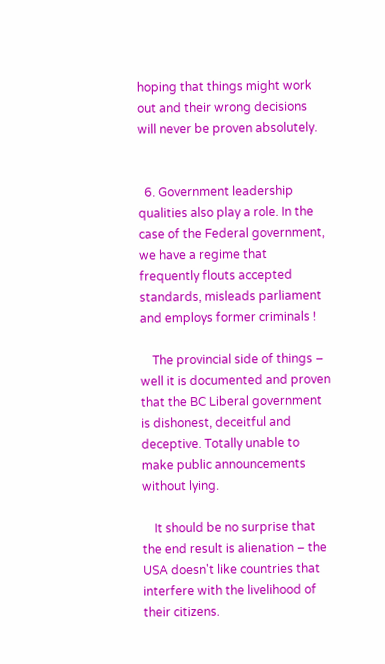hoping that things might work out and their wrong decisions will never be proven absolutely.


  6. Government leadership qualities also play a role. In the case of the Federal government, we have a regime that frequently flouts accepted standards, misleads parliament and employs former criminals !

    The provincial side of things – well it is documented and proven that the BC Liberal government is dishonest, deceitful and deceptive. Totally unable to make public announcements without lying.

    It should be no surprise that the end result is alienation – the USA doesn't like countries that interfere with the livelihood of their citizens.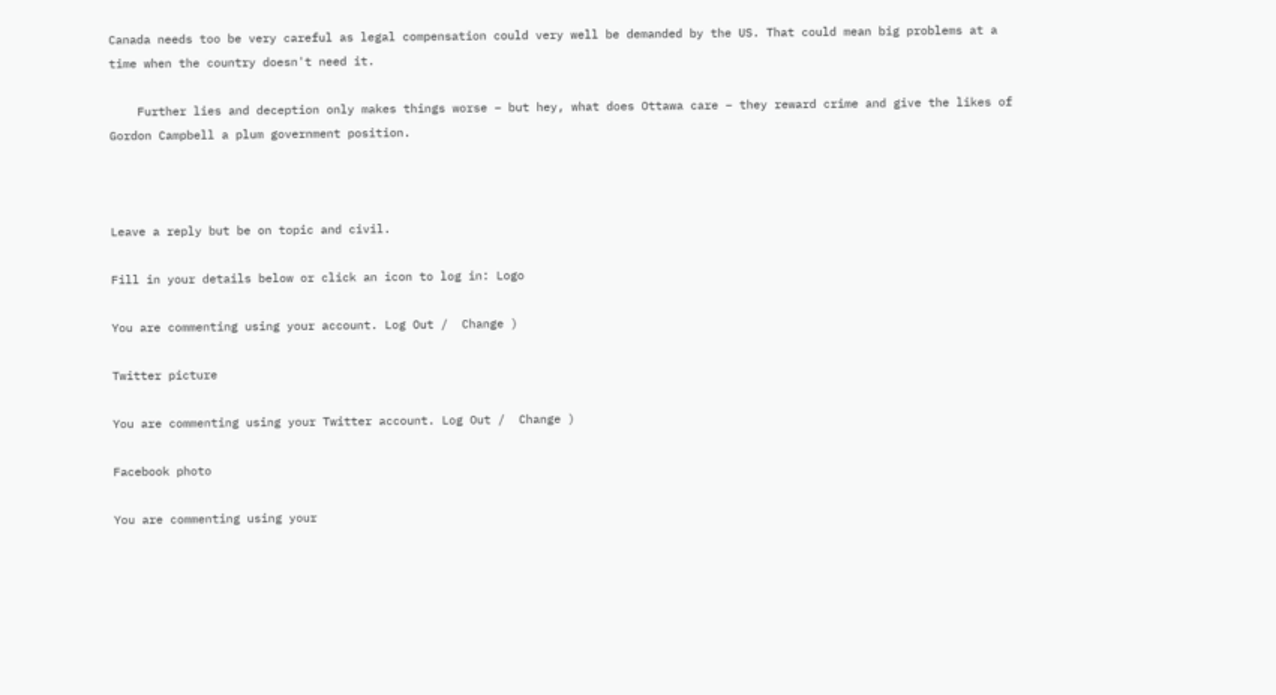Canada needs too be very careful as legal compensation could very well be demanded by the US. That could mean big problems at a time when the country doesn't need it.

    Further lies and deception only makes things worse – but hey, what does Ottawa care – they reward crime and give the likes of Gordon Campbell a plum government position.



Leave a reply but be on topic and civil.

Fill in your details below or click an icon to log in: Logo

You are commenting using your account. Log Out /  Change )

Twitter picture

You are commenting using your Twitter account. Log Out /  Change )

Facebook photo

You are commenting using your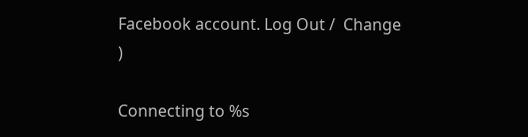Facebook account. Log Out /  Change )

Connecting to %s